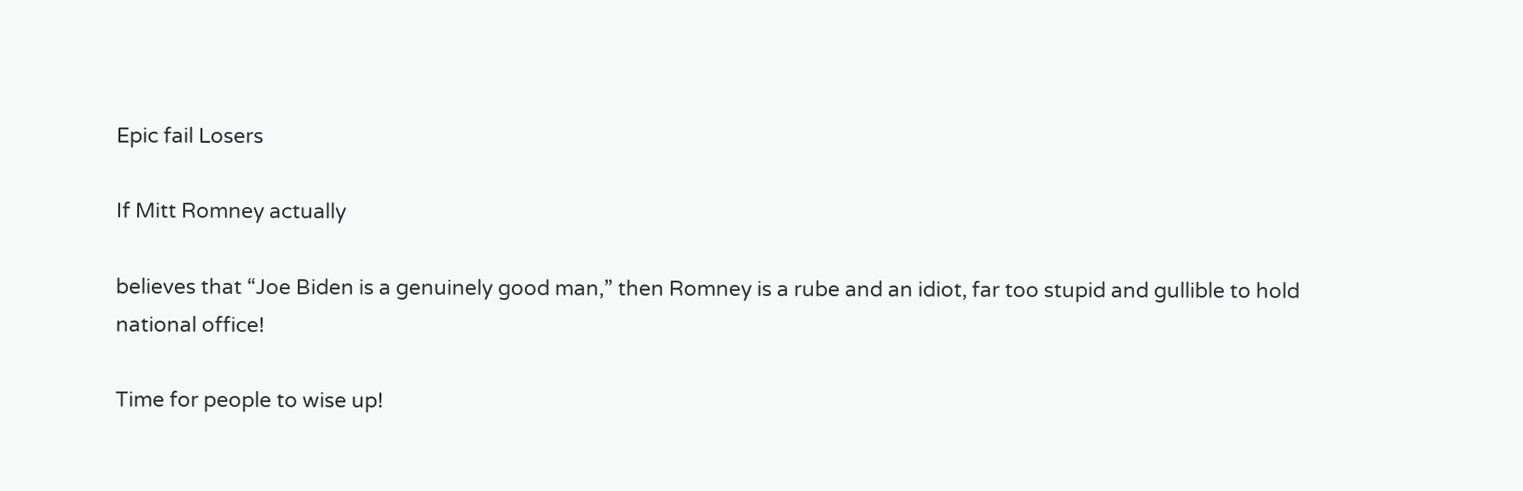Epic fail Losers

If Mitt Romney actually

believes that “Joe Biden is a genuinely good man,” then Romney is a rube and an idiot, far too stupid and gullible to hold national office!

Time for people to wise up!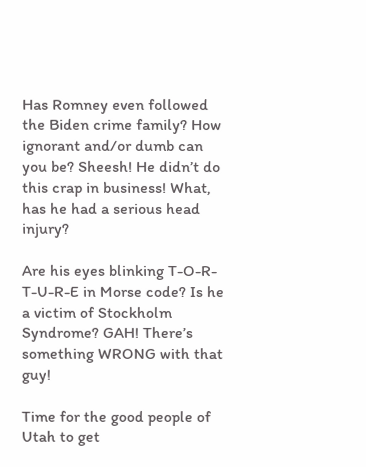Has Romney even followed the Biden crime family? How ignorant and/or dumb can you be? Sheesh! He didn’t do this crap in business! What, has he had a serious head injury?

Are his eyes blinking T-O-R-T-U-R-E in Morse code? Is he a victim of Stockholm Syndrome? GAH! There’s something WRONG with that guy!

Time for the good people of Utah to get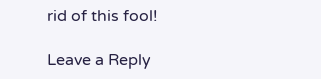rid of this fool!

Leave a Reply